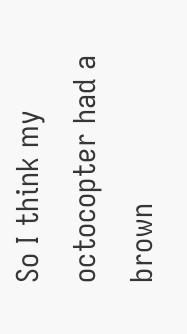So I think my octocopter had a brown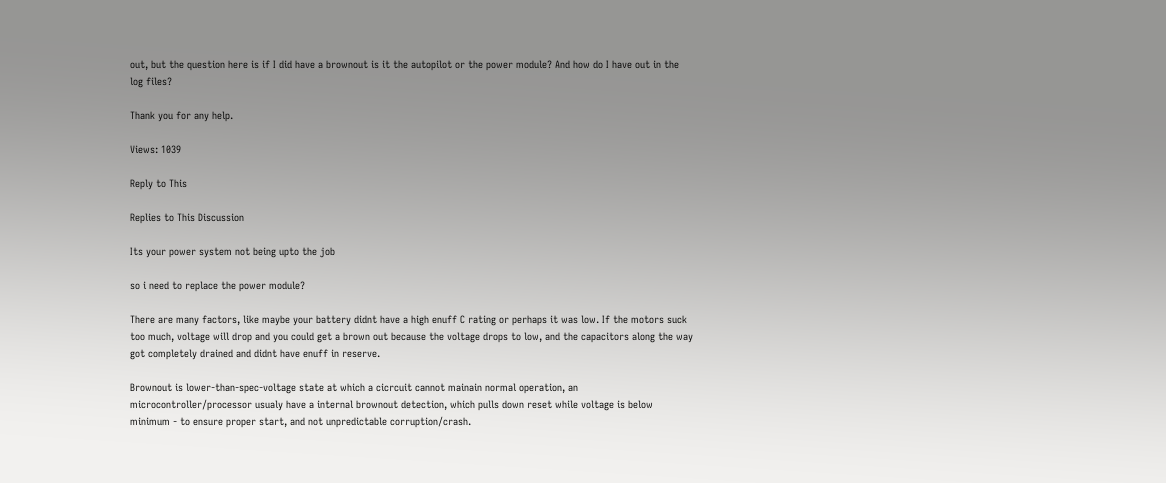out, but the question here is if I did have a brownout is it the autopilot or the power module? And how do I have out in the log files?

Thank you for any help.

Views: 1039

Reply to This

Replies to This Discussion

Its your power system not being upto the job

so i need to replace the power module?

There are many factors, like maybe your battery didnt have a high enuff C rating or perhaps it was low. If the motors suck too much, voltage will drop and you could get a brown out because the voltage drops to low, and the capacitors along the way got completely drained and didnt have enuff in reserve.

Brownout is lower-than-spec-voltage state at which a cicrcuit cannot mainain normal operation, an microcontroller/processor usualy have a internal brownout detection, which pulls down reset while voltage is below minimum - to ensure proper start, and not unpredictable corruption/crash.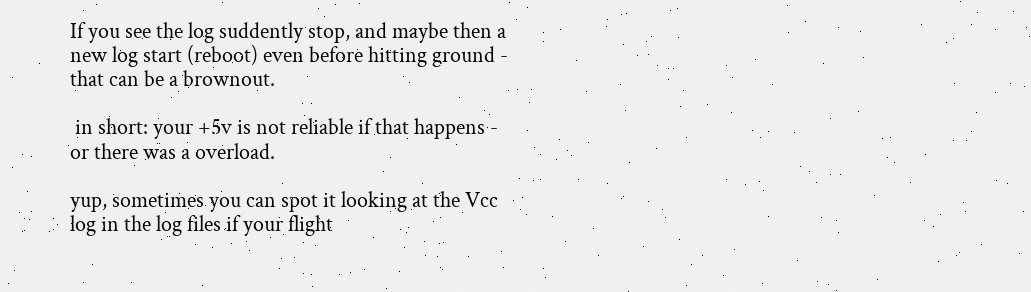If you see the log suddently stop, and maybe then a new log start (reboot) even before hitting ground - that can be a brownout.

 in short: your +5v is not reliable if that happens - or there was a overload.

yup, sometimes you can spot it looking at the Vcc log in the log files if your flight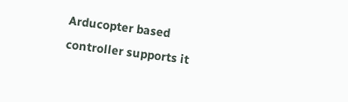Arducopter based controller supports it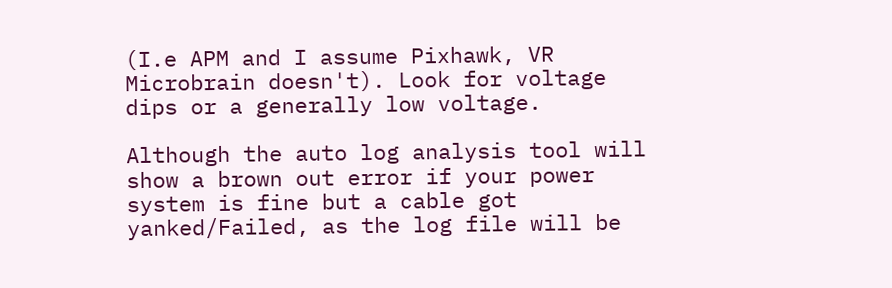(I.e APM and I assume Pixhawk, VR Microbrain doesn't). Look for voltage dips or a generally low voltage.

Although the auto log analysis tool will show a brown out error if your power system is fine but a cable got yanked/Failed, as the log file will be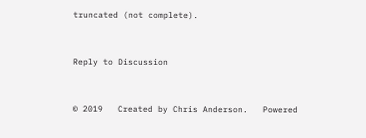truncated (not complete).


Reply to Discussion


© 2019   Created by Chris Anderson.   Powered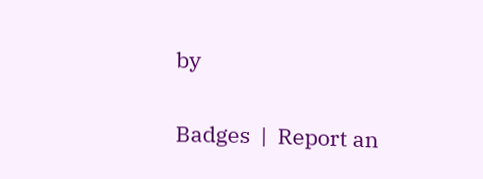by

Badges  |  Report an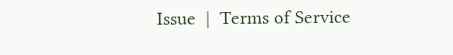Issue  |  Terms of Service